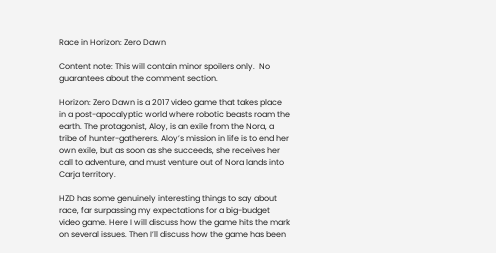Race in Horizon: Zero Dawn

Content note: This will contain minor spoilers only.  No guarantees about the comment section.

Horizon: Zero Dawn is a 2017 video game that takes place in a post-apocalyptic world where robotic beasts roam the earth. The protagonist, Aloy, is an exile from the Nora, a tribe of hunter-gatherers. Aloy’s mission in life is to end her own exile, but as soon as she succeeds, she receives her call to adventure, and must venture out of Nora lands into Carja territory.

HZD has some genuinely interesting things to say about race, far surpassing my expectations for a big-budget video game. Here I will discuss how the game hits the mark on several issues. Then I’ll discuss how the game has been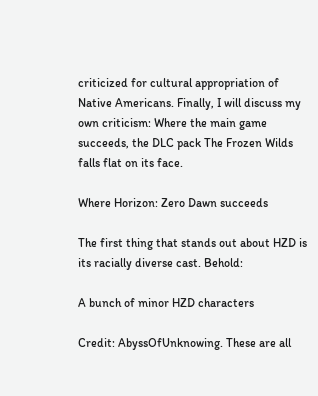criticized for cultural appropriation of Native Americans. Finally, I will discuss my own criticism: Where the main game succeeds, the DLC pack The Frozen Wilds falls flat on its face.

Where Horizon: Zero Dawn succeeds

The first thing that stands out about HZD is its racially diverse cast. Behold:

A bunch of minor HZD characters

Credit: AbyssOfUnknowing. These are all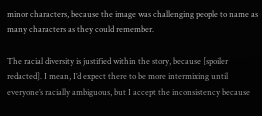minor characters, because the image was challenging people to name as many characters as they could remember.

The racial diversity is justified within the story, because [spoiler redacted]. I mean, I’d expect there to be more intermixing until everyone’s racially ambiguous, but I accept the inconsistency because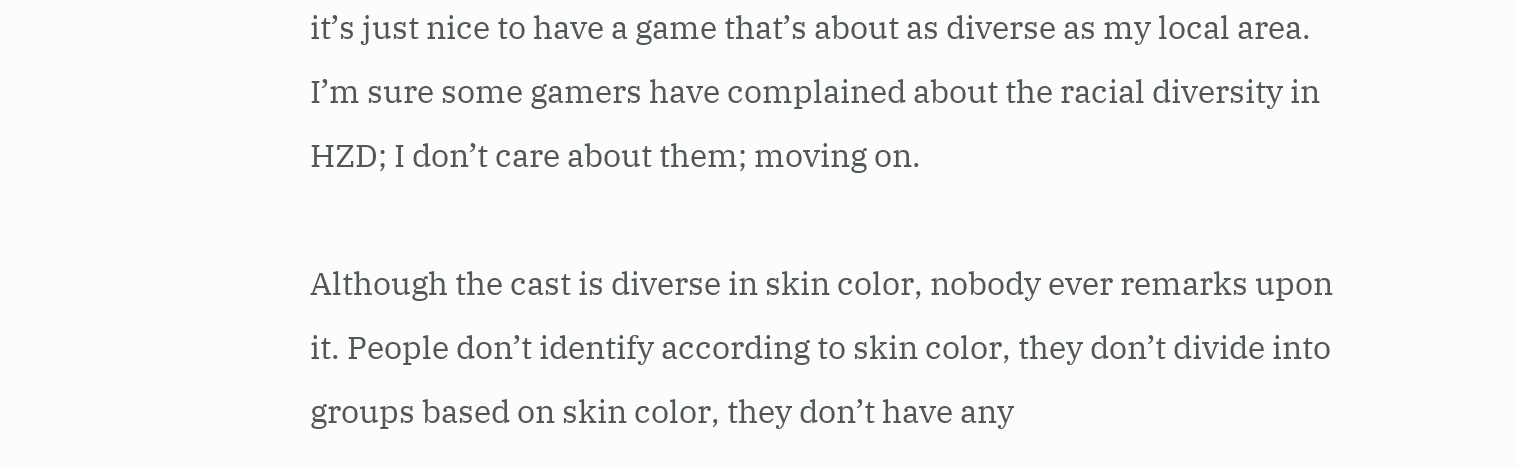it’s just nice to have a game that’s about as diverse as my local area. I’m sure some gamers have complained about the racial diversity in HZD; I don’t care about them; moving on.

Although the cast is diverse in skin color, nobody ever remarks upon it. People don’t identify according to skin color, they don’t divide into groups based on skin color, they don’t have any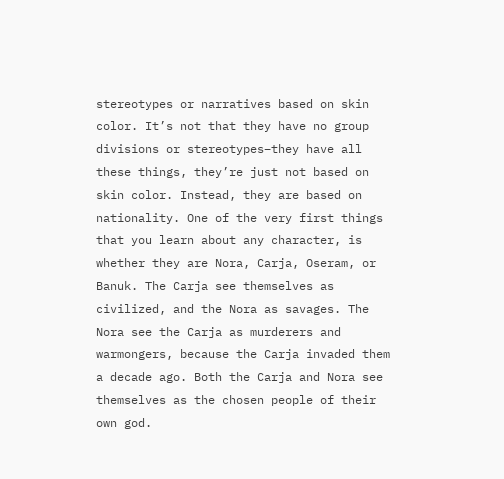stereotypes or narratives based on skin color. It’s not that they have no group divisions or stereotypes–they have all these things, they’re just not based on skin color. Instead, they are based on nationality. One of the very first things that you learn about any character, is whether they are Nora, Carja, Oseram, or Banuk. The Carja see themselves as civilized, and the Nora as savages. The Nora see the Carja as murderers and warmongers, because the Carja invaded them a decade ago. Both the Carja and Nora see themselves as the chosen people of their own god.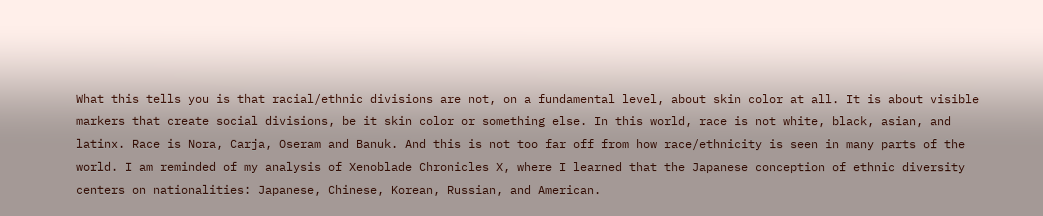What this tells you is that racial/ethnic divisions are not, on a fundamental level, about skin color at all. It is about visible markers that create social divisions, be it skin color or something else. In this world, race is not white, black, asian, and latinx. Race is Nora, Carja, Oseram and Banuk. And this is not too far off from how race/ethnicity is seen in many parts of the world. I am reminded of my analysis of Xenoblade Chronicles X, where I learned that the Japanese conception of ethnic diversity centers on nationalities: Japanese, Chinese, Korean, Russian, and American.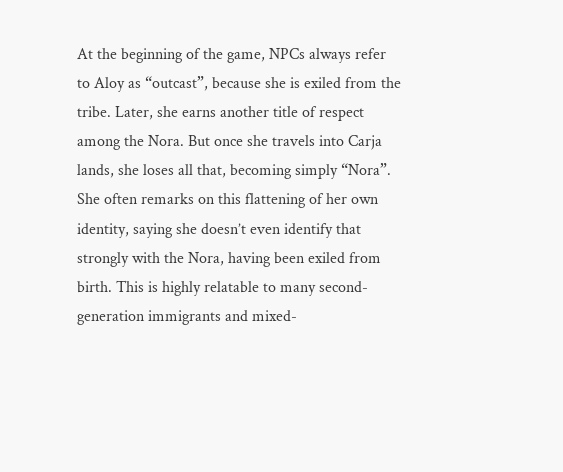At the beginning of the game, NPCs always refer to Aloy as “outcast”, because she is exiled from the tribe. Later, she earns another title of respect among the Nora. But once she travels into Carja lands, she loses all that, becoming simply “Nora”. She often remarks on this flattening of her own identity, saying she doesn’t even identify that strongly with the Nora, having been exiled from birth. This is highly relatable to many second-generation immigrants and mixed-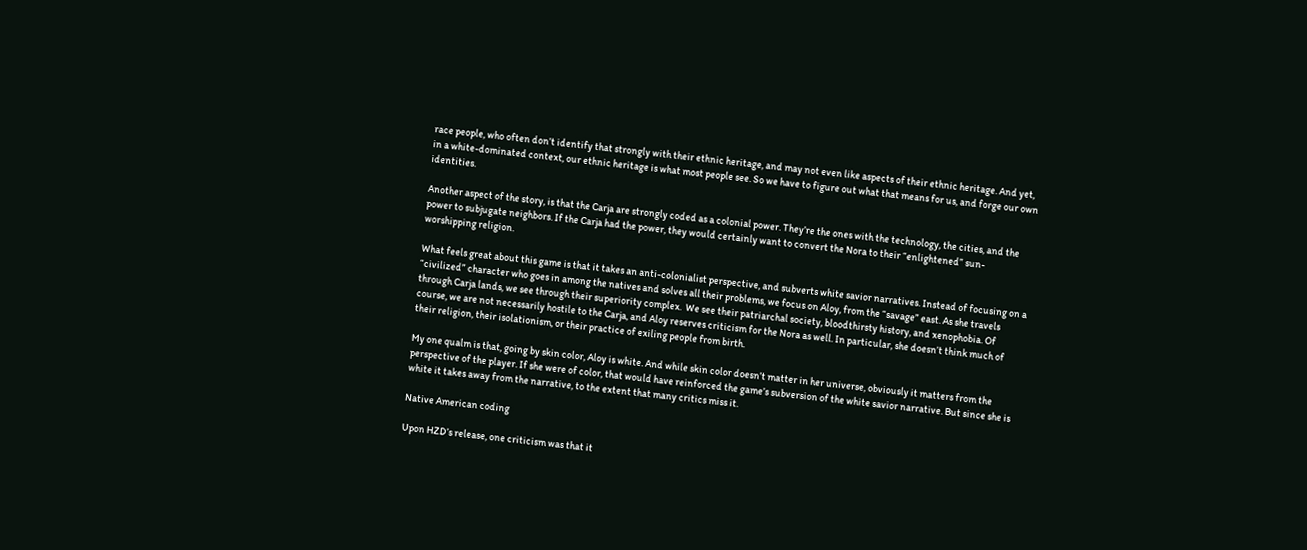race people, who often don’t identify that strongly with their ethnic heritage, and may not even like aspects of their ethnic heritage. And yet, in a white-dominated context, our ethnic heritage is what most people see. So we have to figure out what that means for us, and forge our own identities.

Another aspect of the story, is that the Carja are strongly coded as a colonial power. They’re the ones with the technology, the cities, and the power to subjugate neighbors. If the Carja had the power, they would certainly want to convert the Nora to their “enlightened” sun-worshipping religion.

What feels great about this game is that it takes an anti-colonialist perspective, and subverts white savior narratives. Instead of focusing on a “civilized” character who goes in among the natives and solves all their problems, we focus on Aloy, from the “savage” east. As she travels through Carja lands, we see through their superiority complex.  We see their patriarchal society, bloodthirsty history, and xenophobia. Of course, we are not necessarily hostile to the Carja, and Aloy reserves criticism for the Nora as well. In particular, she doesn’t think much of their religion, their isolationism, or their practice of exiling people from birth.

My one qualm is that, going by skin color, Aloy is white. And while skin color doesn’t matter in her universe, obviously it matters from the perspective of the player. If she were of color, that would have reinforced the game’s subversion of the white savior narrative. But since she is white it takes away from the narrative, to the extent that many critics miss it.

Native American coding

Upon HZD’s release, one criticism was that it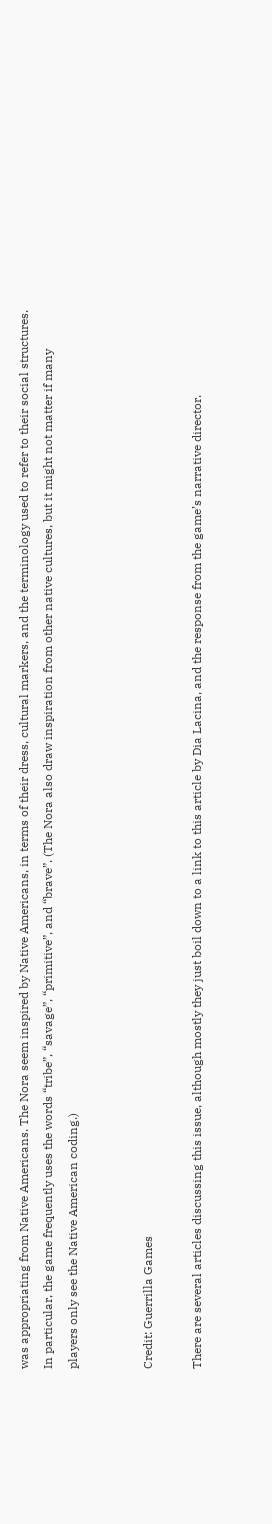was appropriating from Native Americans. The Nora seem inspired by Native Americans, in terms of their dress, cultural markers, and the terminology used to refer to their social structures. In particular, the game frequently uses the words “tribe”, “savage”, “primitive”, and “brave”. (The Nora also draw inspiration from other native cultures, but it might not matter if many players only see the Native American coding.)


Credit: Guerrilla Games

There are several articles discussing this issue, although mostly they just boil down to a link to this article by Dia Lacina, and the response from the game’s narrative director.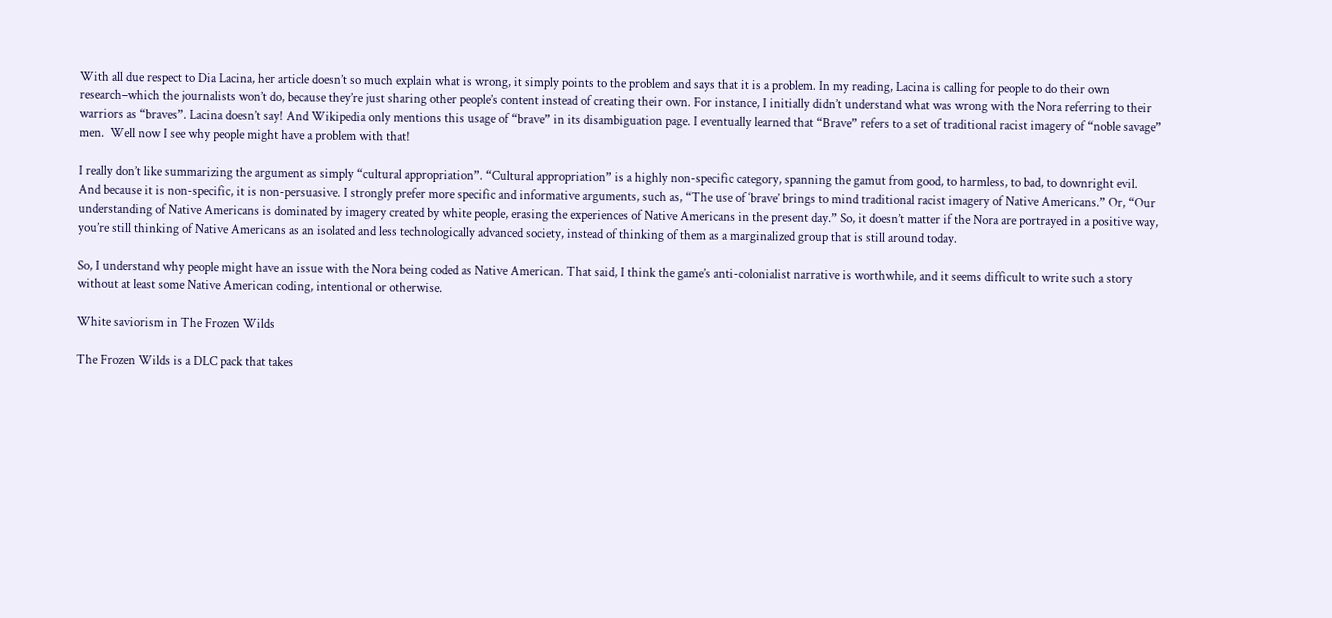With all due respect to Dia Lacina, her article doesn’t so much explain what is wrong, it simply points to the problem and says that it is a problem. In my reading, Lacina is calling for people to do their own research–which the journalists won’t do, because they’re just sharing other people’s content instead of creating their own. For instance, I initially didn’t understand what was wrong with the Nora referring to their warriors as “braves”. Lacina doesn’t say! And Wikipedia only mentions this usage of “brave” in its disambiguation page. I eventually learned that “Brave” refers to a set of traditional racist imagery of “noble savage” men.  Well now I see why people might have a problem with that!

I really don’t like summarizing the argument as simply “cultural appropriation”. “Cultural appropriation” is a highly non-specific category, spanning the gamut from good, to harmless, to bad, to downright evil. And because it is non-specific, it is non-persuasive. I strongly prefer more specific and informative arguments, such as, “The use of ‘brave’ brings to mind traditional racist imagery of Native Americans.” Or, “Our understanding of Native Americans is dominated by imagery created by white people, erasing the experiences of Native Americans in the present day.” So, it doesn’t matter if the Nora are portrayed in a positive way, you’re still thinking of Native Americans as an isolated and less technologically advanced society, instead of thinking of them as a marginalized group that is still around today.

So, I understand why people might have an issue with the Nora being coded as Native American. That said, I think the game’s anti-colonialist narrative is worthwhile, and it seems difficult to write such a story without at least some Native American coding, intentional or otherwise.

White saviorism in The Frozen Wilds

The Frozen Wilds is a DLC pack that takes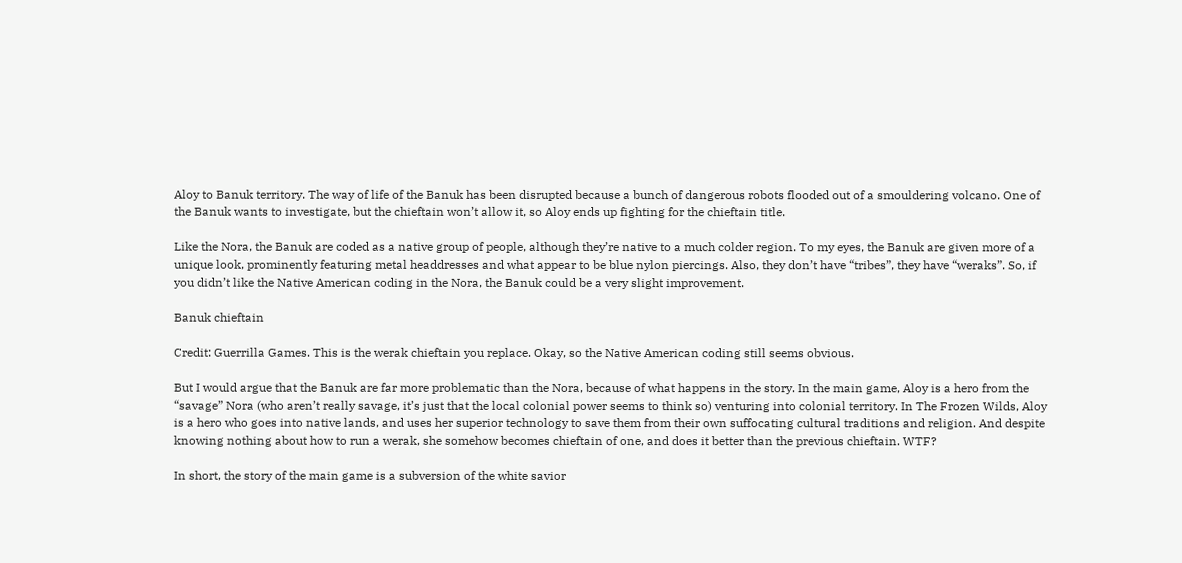Aloy to Banuk territory. The way of life of the Banuk has been disrupted because a bunch of dangerous robots flooded out of a smouldering volcano. One of the Banuk wants to investigate, but the chieftain won’t allow it, so Aloy ends up fighting for the chieftain title.

Like the Nora, the Banuk are coded as a native group of people, although they’re native to a much colder region. To my eyes, the Banuk are given more of a unique look, prominently featuring metal headdresses and what appear to be blue nylon piercings. Also, they don’t have “tribes”, they have “weraks”. So, if you didn’t like the Native American coding in the Nora, the Banuk could be a very slight improvement.

Banuk chieftain

Credit: Guerrilla Games. This is the werak chieftain you replace. Okay, so the Native American coding still seems obvious.

But I would argue that the Banuk are far more problematic than the Nora, because of what happens in the story. In the main game, Aloy is a hero from the “savage” Nora (who aren’t really savage, it’s just that the local colonial power seems to think so) venturing into colonial territory. In The Frozen Wilds, Aloy is a hero who goes into native lands, and uses her superior technology to save them from their own suffocating cultural traditions and religion. And despite knowing nothing about how to run a werak, she somehow becomes chieftain of one, and does it better than the previous chieftain. WTF?

In short, the story of the main game is a subversion of the white savior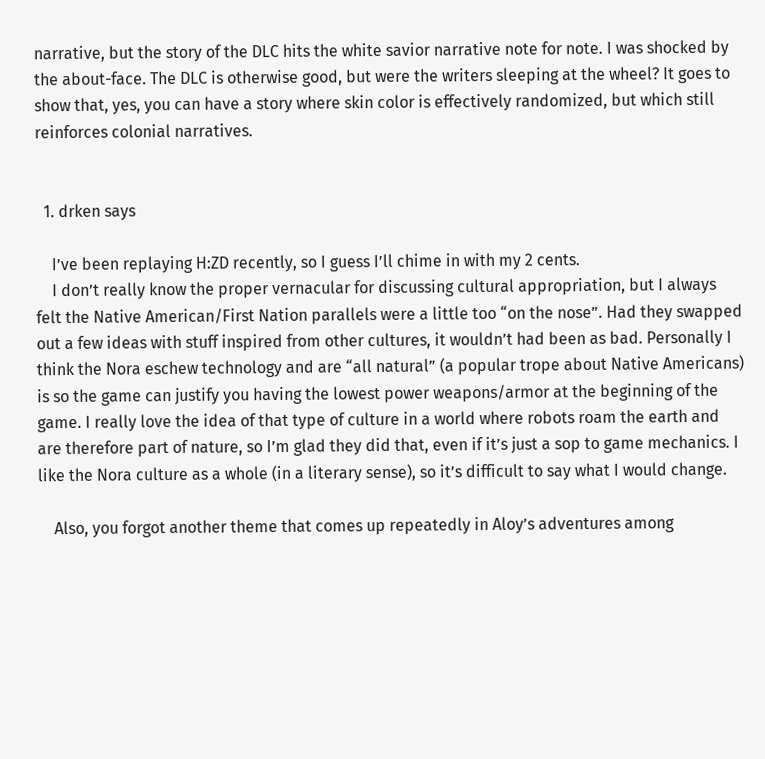narrative, but the story of the DLC hits the white savior narrative note for note. I was shocked by the about-face. The DLC is otherwise good, but were the writers sleeping at the wheel? It goes to show that, yes, you can have a story where skin color is effectively randomized, but which still reinforces colonial narratives.


  1. drken says

    I’ve been replaying H:ZD recently, so I guess I’ll chime in with my 2 cents.
    I don’t really know the proper vernacular for discussing cultural appropriation, but I always felt the Native American/First Nation parallels were a little too “on the nose”. Had they swapped out a few ideas with stuff inspired from other cultures, it wouldn’t had been as bad. Personally I think the Nora eschew technology and are “all natural” (a popular trope about Native Americans) is so the game can justify you having the lowest power weapons/armor at the beginning of the game. I really love the idea of that type of culture in a world where robots roam the earth and are therefore part of nature, so I’m glad they did that, even if it’s just a sop to game mechanics. I like the Nora culture as a whole (in a literary sense), so it’s difficult to say what I would change.

    Also, you forgot another theme that comes up repeatedly in Aloy’s adventures among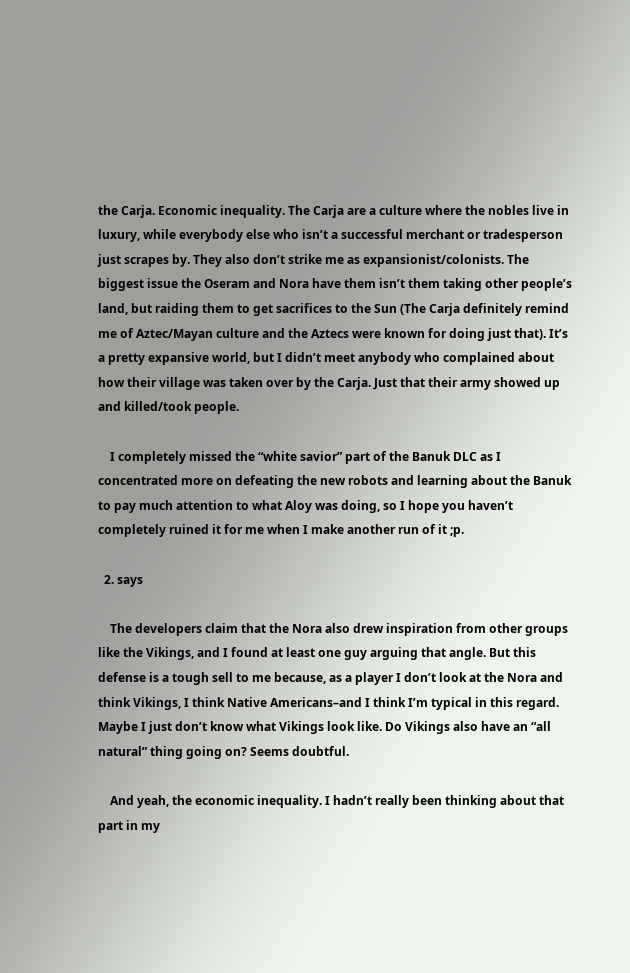the Carja. Economic inequality. The Carja are a culture where the nobles live in luxury, while everybody else who isn’t a successful merchant or tradesperson just scrapes by. They also don’t strike me as expansionist/colonists. The biggest issue the Oseram and Nora have them isn’t them taking other people’s land, but raiding them to get sacrifices to the Sun (The Carja definitely remind me of Aztec/Mayan culture and the Aztecs were known for doing just that). It’s a pretty expansive world, but I didn’t meet anybody who complained about how their village was taken over by the Carja. Just that their army showed up and killed/took people.

    I completely missed the “white savior” part of the Banuk DLC as I concentrated more on defeating the new robots and learning about the Banuk to pay much attention to what Aloy was doing, so I hope you haven’t completely ruined it for me when I make another run of it ;p.

  2. says

    The developers claim that the Nora also drew inspiration from other groups like the Vikings, and I found at least one guy arguing that angle. But this defense is a tough sell to me because, as a player I don’t look at the Nora and think Vikings, I think Native Americans–and I think I’m typical in this regard. Maybe I just don’t know what Vikings look like. Do Vikings also have an “all natural” thing going on? Seems doubtful.

    And yeah, the economic inequality. I hadn’t really been thinking about that part in my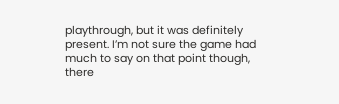playthrough, but it was definitely present. I’m not sure the game had much to say on that point though, there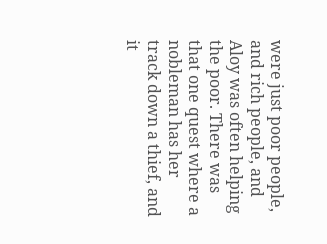were just poor people, and rich people, and Aloy was often helping the poor. There was that one quest where a nobleman has her track down a thief, and it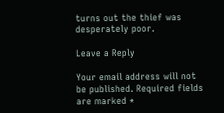turns out the thief was desperately poor.

Leave a Reply

Your email address will not be published. Required fields are marked *